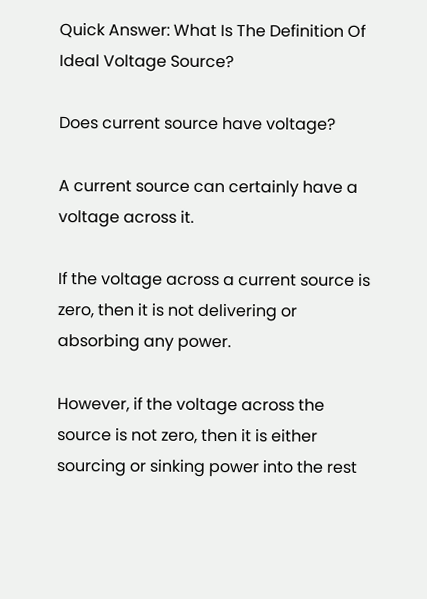Quick Answer: What Is The Definition Of Ideal Voltage Source?

Does current source have voltage?

A current source can certainly have a voltage across it.

If the voltage across a current source is zero, then it is not delivering or absorbing any power.

However, if the voltage across the source is not zero, then it is either sourcing or sinking power into the rest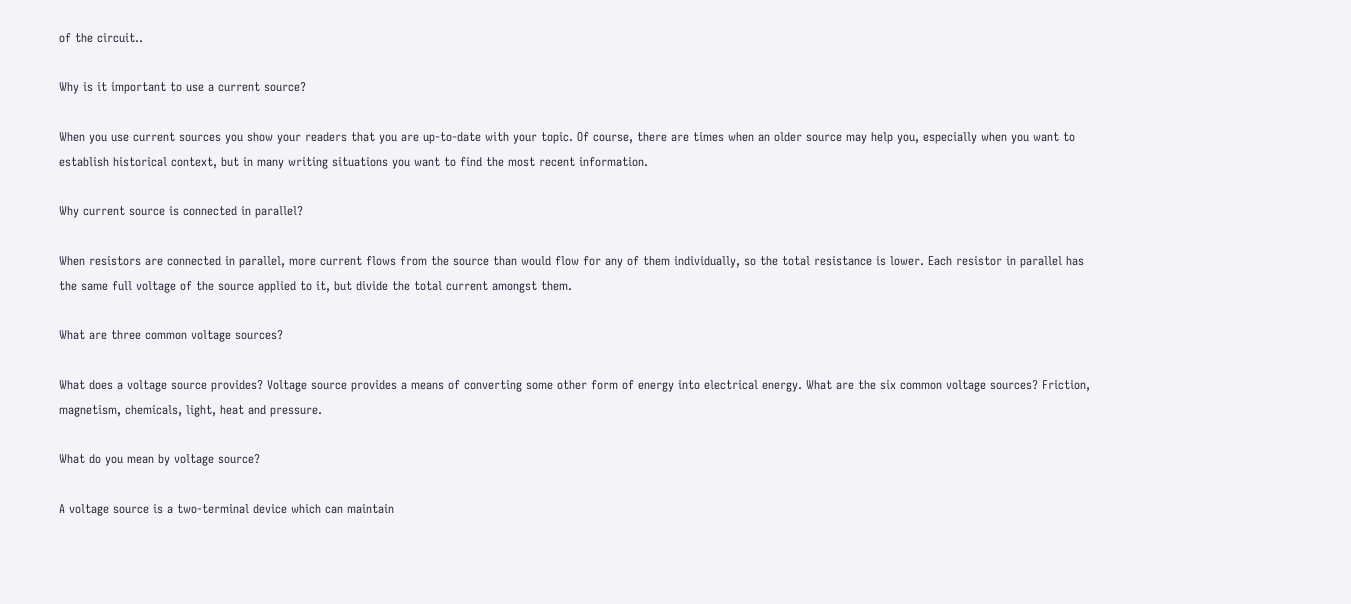of the circuit..

Why is it important to use a current source?

When you use current sources you show your readers that you are up-to-date with your topic. Of course, there are times when an older source may help you, especially when you want to establish historical context, but in many writing situations you want to find the most recent information.

Why current source is connected in parallel?

When resistors are connected in parallel, more current flows from the source than would flow for any of them individually, so the total resistance is lower. Each resistor in parallel has the same full voltage of the source applied to it, but divide the total current amongst them.

What are three common voltage sources?

What does a voltage source provides? Voltage source provides a means of converting some other form of energy into electrical energy. What are the six common voltage sources? Friction, magnetism, chemicals, light, heat and pressure.

What do you mean by voltage source?

A voltage source is a two-terminal device which can maintain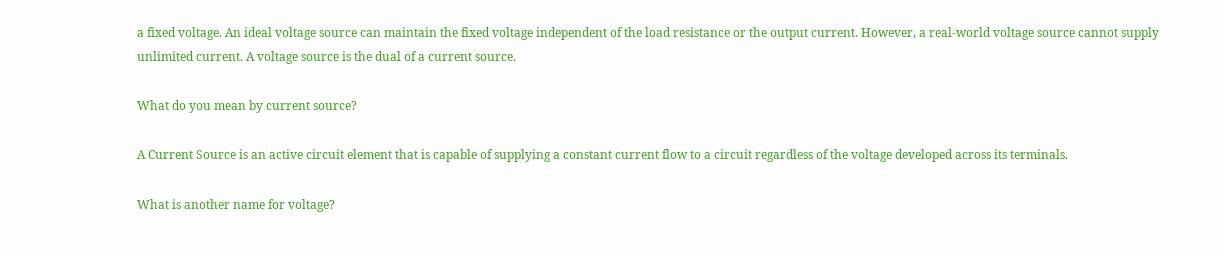a fixed voltage. An ideal voltage source can maintain the fixed voltage independent of the load resistance or the output current. However, a real-world voltage source cannot supply unlimited current. A voltage source is the dual of a current source.

What do you mean by current source?

A Current Source is an active circuit element that is capable of supplying a constant current flow to a circuit regardless of the voltage developed across its terminals.

What is another name for voltage?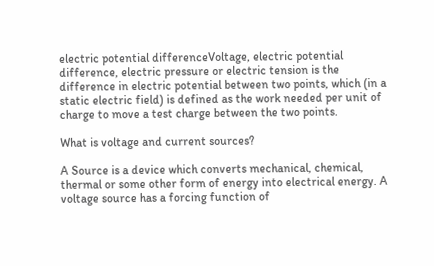electric potential differenceVoltage, electric potential difference, electric pressure or electric tension is the difference in electric potential between two points, which (in a static electric field) is defined as the work needed per unit of charge to move a test charge between the two points.

What is voltage and current sources?

A Source is a device which converts mechanical, chemical, thermal or some other form of energy into electrical energy. A voltage source has a forcing function of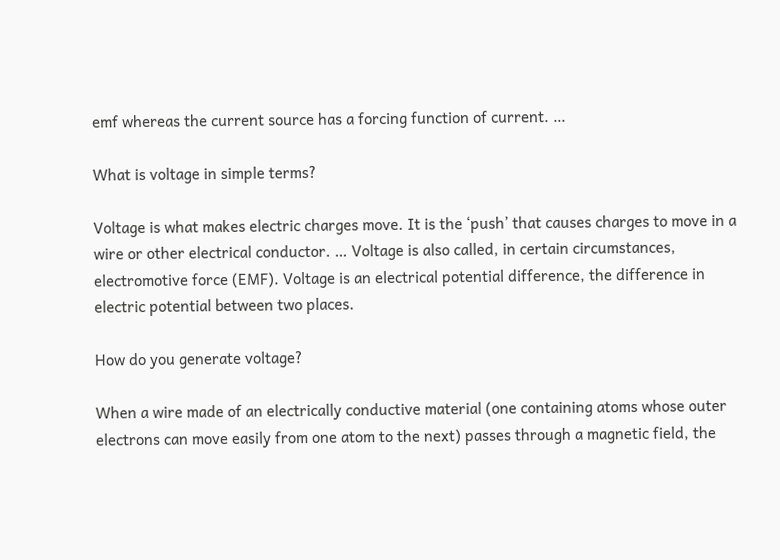emf whereas the current source has a forcing function of current. …

What is voltage in simple terms?

Voltage is what makes electric charges move. It is the ‘push’ that causes charges to move in a wire or other electrical conductor. … Voltage is also called, in certain circumstances, electromotive force (EMF). Voltage is an electrical potential difference, the difference in electric potential between two places.

How do you generate voltage?

When a wire made of an electrically conductive material (one containing atoms whose outer electrons can move easily from one atom to the next) passes through a magnetic field, the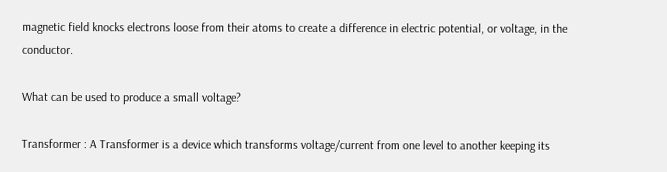magnetic field knocks electrons loose from their atoms to create a difference in electric potential, or voltage, in the conductor.

What can be used to produce a small voltage?

Transformer : A Transformer is a device which transforms voltage/current from one level to another keeping its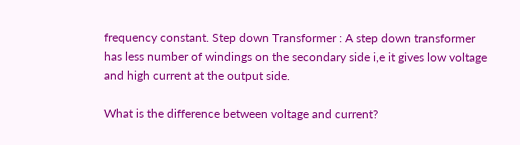frequency constant. Step down Transformer : A step down transformer has less number of windings on the secondary side i,e it gives low voltage and high current at the output side.

What is the difference between voltage and current?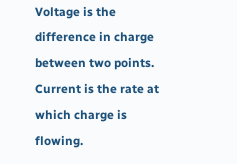Voltage is the difference in charge between two points. Current is the rate at which charge is flowing.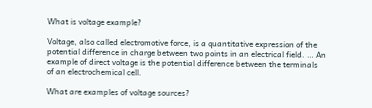What is voltage example?

Voltage, also called electromotive force, is a quantitative expression of the potential difference in charge between two points in an electrical field. … An example of direct voltage is the potential difference between the terminals of an electrochemical cell.

What are examples of voltage sources?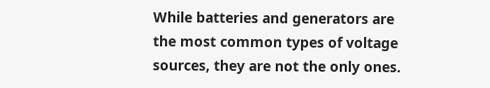While batteries and generators are the most common types of voltage sources, they are not the only ones.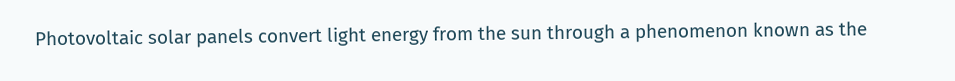Photovoltaic solar panels convert light energy from the sun through a phenomenon known as the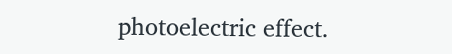photoelectric effect.